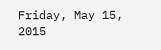Friday, May 15, 2015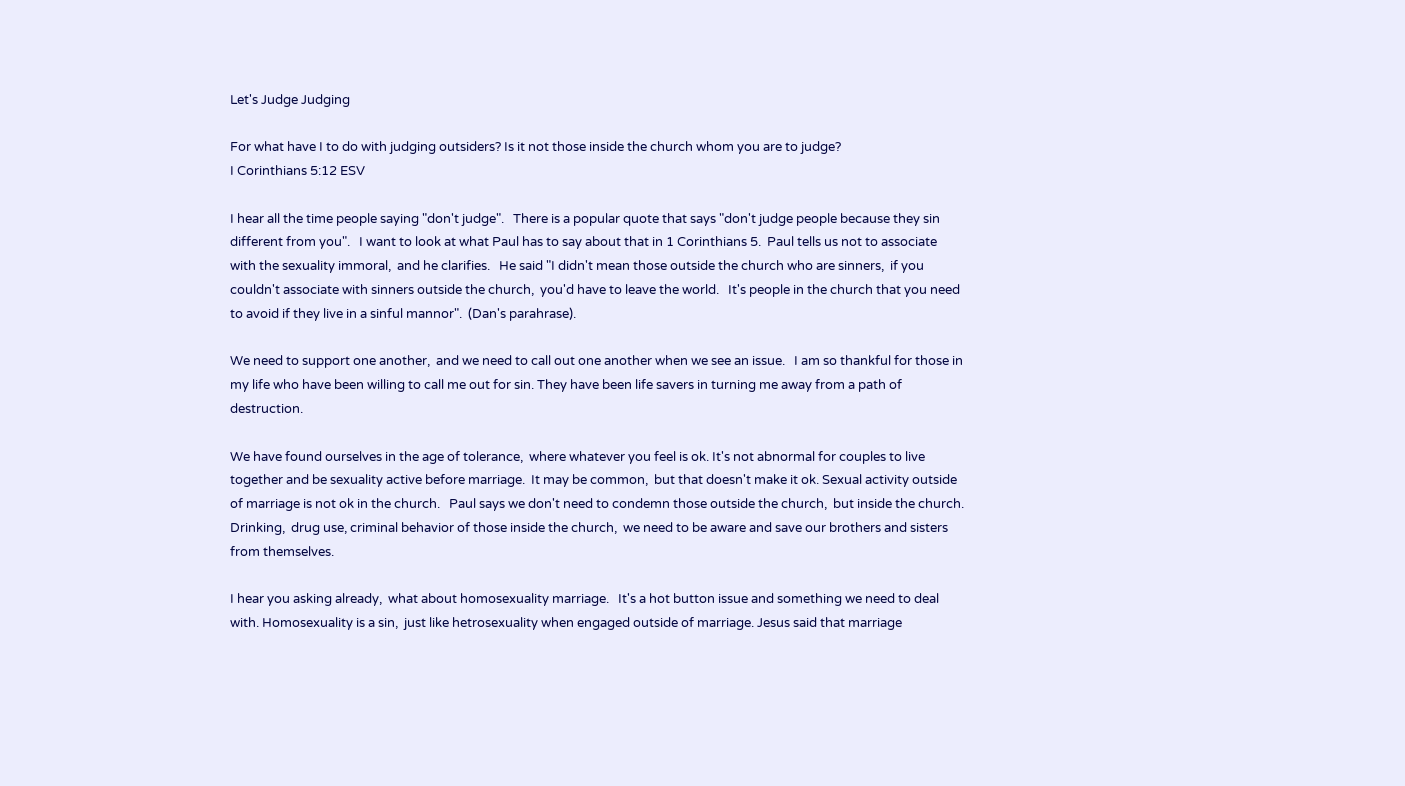Let's Judge Judging

For what have I to do with judging outsiders? Is it not those inside the church whom you are to judge?
I Corinthians 5:12 ESV

I hear all the time people saying "don't judge".   There is a popular quote that says "don't judge people because they sin different from you".   I want to look at what Paul has to say about that in 1 Corinthians 5.  Paul tells us not to associate with the sexuality immoral,  and he clarifies.   He said "I didn't mean those outside the church who are sinners,  if you couldn't associate with sinners outside the church,  you'd have to leave the world.   It's people in the church that you need to avoid if they live in a sinful mannor".  (Dan's parahrase).

We need to support one another,  and we need to call out one another when we see an issue.   I am so thankful for those in my life who have been willing to call me out for sin. They have been life savers in turning me away from a path of destruction.

We have found ourselves in the age of tolerance,  where whatever you feel is ok. It's not abnormal for couples to live together and be sexuality active before marriage.  It may be common,  but that doesn't make it ok. Sexual activity outside of marriage is not ok in the church.   Paul says we don't need to condemn those outside the church,  but inside the church.  Drinking,  drug use, criminal behavior of those inside the church,  we need to be aware and save our brothers and sisters from themselves.

I hear you asking already,  what about homosexuality marriage.   It's a hot button issue and something we need to deal with. Homosexuality is a sin,  just like hetrosexuality when engaged outside of marriage. Jesus said that marriage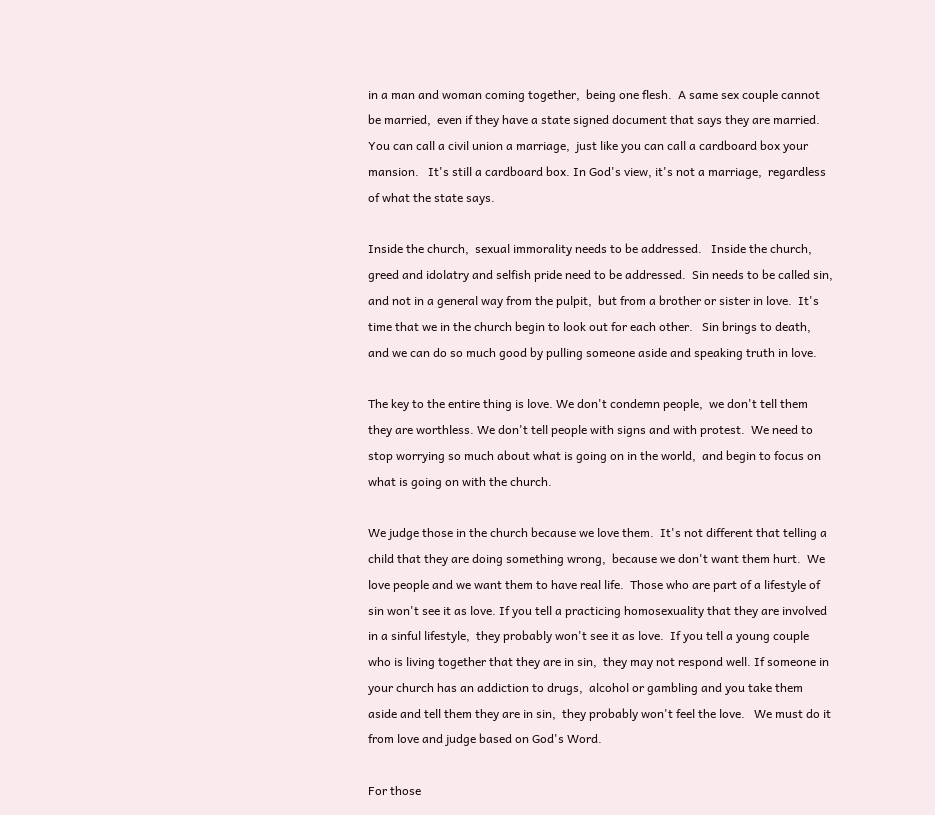in a man and woman coming together,  being one flesh.  A same sex couple cannot be married,  even if they have a state signed document that says they are married. You can call a civil union a marriage,  just like you can call a cardboard box your mansion.   It's still a cardboard box. In God's view, it's not a marriage,  regardless of what the state says.

Inside the church,  sexual immorality needs to be addressed.   Inside the church,  greed and idolatry and selfish pride need to be addressed.  Sin needs to be called sin,  and not in a general way from the pulpit,  but from a brother or sister in love.  It's time that we in the church begin to look out for each other.   Sin brings to death,  and we can do so much good by pulling someone aside and speaking truth in love.

The key to the entire thing is love. We don't condemn people,  we don't tell them they are worthless. We don't tell people with signs and with protest.  We need to stop worrying so much about what is going on in the world,  and begin to focus on what is going on with the church.

We judge those in the church because we love them.  It's not different that telling a child that they are doing something wrong,  because we don't want them hurt.  We love people and we want them to have real life.  Those who are part of a lifestyle of sin won't see it as love. If you tell a practicing homosexuality that they are involved in a sinful lifestyle,  they probably won't see it as love.  If you tell a young couple who is living together that they are in sin,  they may not respond well. If someone in your church has an addiction to drugs,  alcohol or gambling and you take them aside and tell them they are in sin,  they probably won't feel the love.   We must do it from love and judge based on God's Word.

For those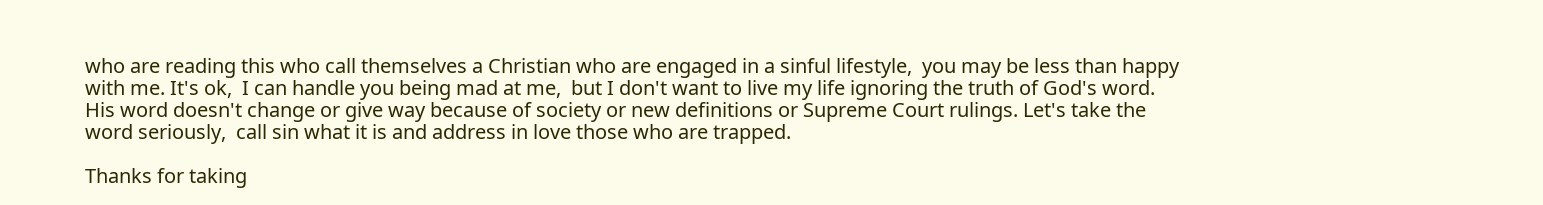who are reading this who call themselves a Christian who are engaged in a sinful lifestyle,  you may be less than happy with me. It's ok,  I can handle you being mad at me,  but I don't want to live my life ignoring the truth of God's word.   His word doesn't change or give way because of society or new definitions or Supreme Court rulings. Let's take the word seriously,  call sin what it is and address in love those who are trapped.

Thanks for taking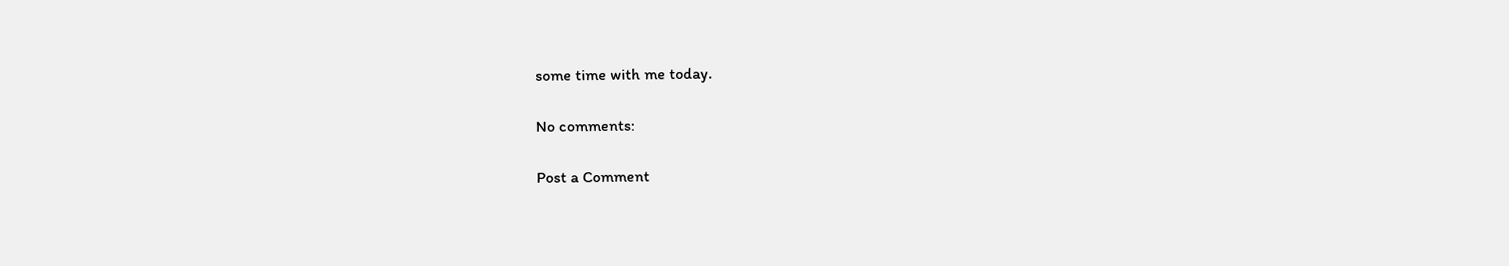some time with me today.

No comments:

Post a Comment